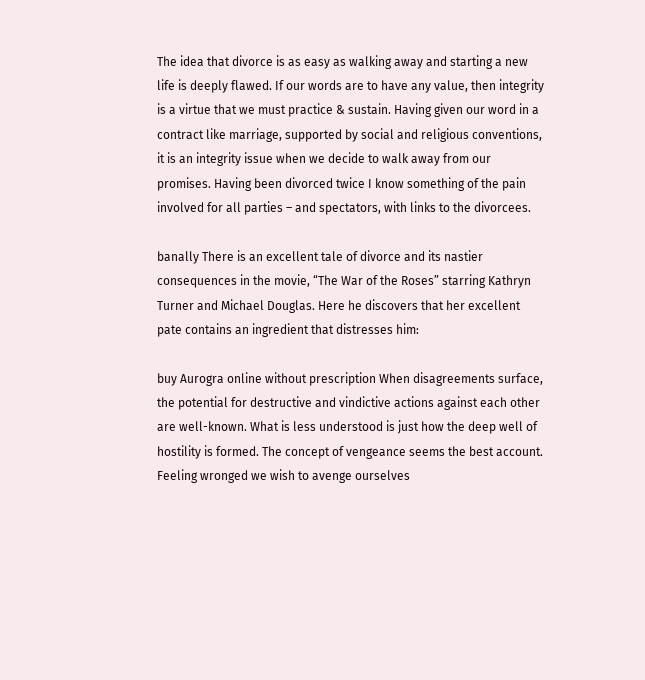The idea that divorce is as easy as walking away and starting a new life is deeply flawed. If our words are to have any value, then integrity is a virtue that we must practice & sustain. Having given our word in a contract like marriage, supported by social and religious conventions, it is an integrity issue when we decide to walk away from our promises. Having been divorced twice I know something of the pain involved for all parties – and spectators, with links to the divorcees.

banally There is an excellent tale of divorce and its nastier consequences in the movie, “The War of the Roses” starring Kathryn Turner and Michael Douglas. Here he discovers that her excellent pate contains an ingredient that distresses him:

buy Aurogra online without prescription When disagreements surface, the potential for destructive and vindictive actions against each other are well-known. What is less understood is just how the deep well of hostility is formed. The concept of vengeance seems the best account. Feeling wronged we wish to avenge ourselves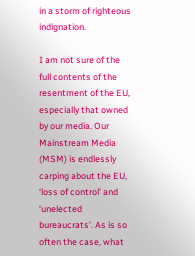in a storm of righteous indignation.

I am not sure of the full contents of the resentment of the EU, especially that owned by our media. Our Mainstream Media (MSM) is endlessly carping about the EU, ‘loss of control’ and ‘unelected bureaucrats’. As is so often the case, what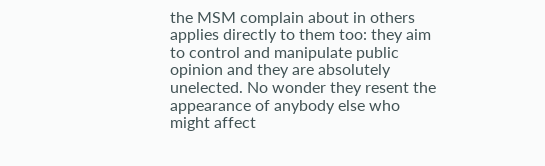the MSM complain about in others applies directly to them too: they aim to control and manipulate public opinion and they are absolutely unelected. No wonder they resent the appearance of anybody else who might affect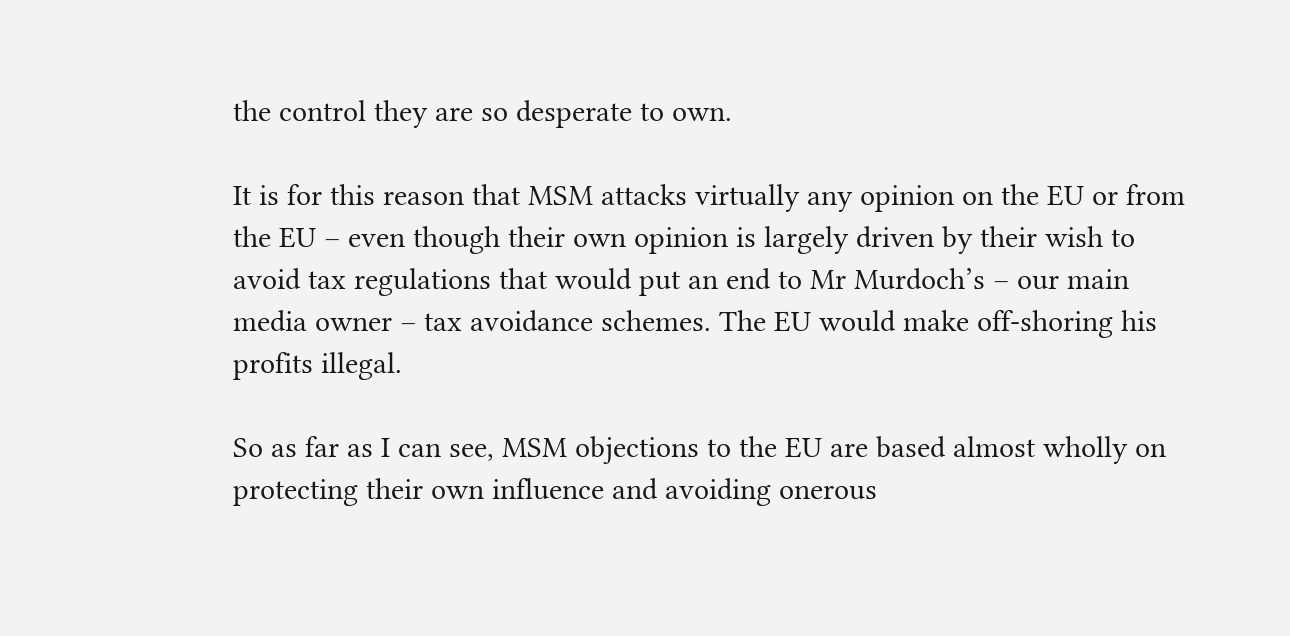the control they are so desperate to own.

It is for this reason that MSM attacks virtually any opinion on the EU or from the EU – even though their own opinion is largely driven by their wish to avoid tax regulations that would put an end to Mr Murdoch’s – our main media owner – tax avoidance schemes. The EU would make off-shoring his profits illegal.

So as far as I can see, MSM objections to the EU are based almost wholly on protecting their own influence and avoiding onerous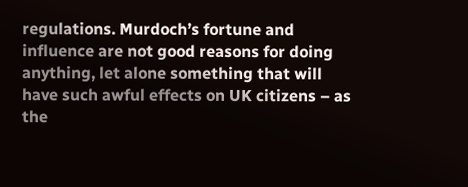regulations. Murdoch’s fortune and influence are not good reasons for doing anything, let alone something that will have such awful effects on UK citizens – as the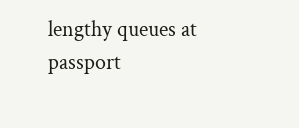lengthy queues at passport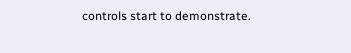controls start to demonstrate.